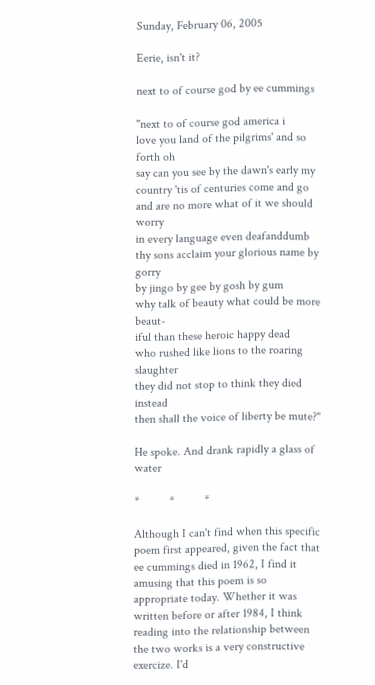Sunday, February 06, 2005

Eerie, isn't it?

next to of course god by ee cummings

"next to of course god america i
love you land of the pilgrims' and so forth oh
say can you see by the dawn's early my
country 'tis of centuries come and go
and are no more what of it we should worry
in every language even deafanddumb
thy sons acclaim your glorious name by gorry
by jingo by gee by gosh by gum
why talk of beauty what could be more beaut-
iful than these heroic happy dead
who rushed like lions to the roaring slaughter
they did not stop to think they died instead
then shall the voice of liberty be mute?"

He spoke. And drank rapidly a glass of water

*          *          *

Although I can't find when this specific poem first appeared, given the fact that ee cummings died in 1962, I find it amusing that this poem is so appropriate today. Whether it was written before or after 1984, I think reading into the relationship between the two works is a very constructive exercize. I'd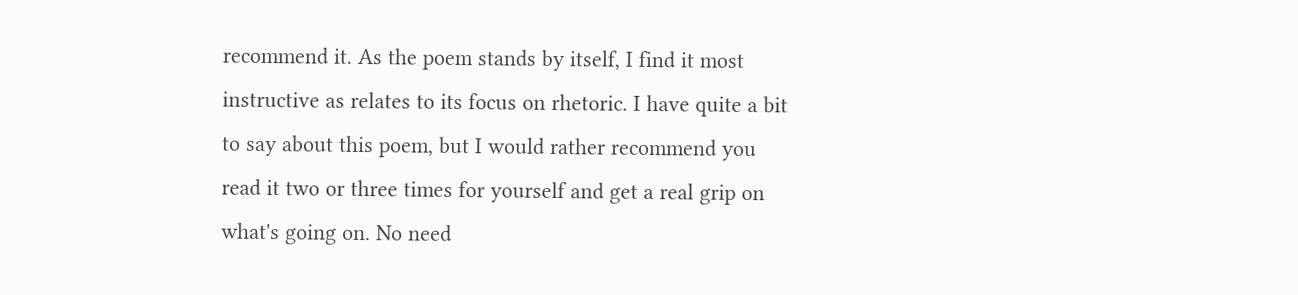recommend it. As the poem stands by itself, I find it most instructive as relates to its focus on rhetoric. I have quite a bit to say about this poem, but I would rather recommend you read it two or three times for yourself and get a real grip on what's going on. No need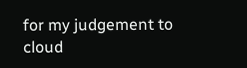for my judgement to cloud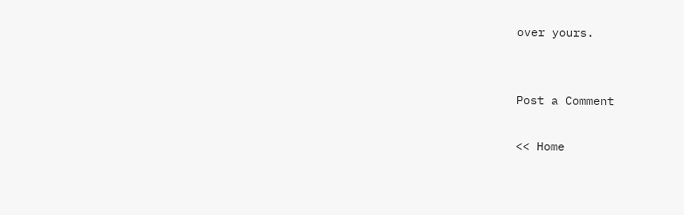over yours.


Post a Comment

<< Home